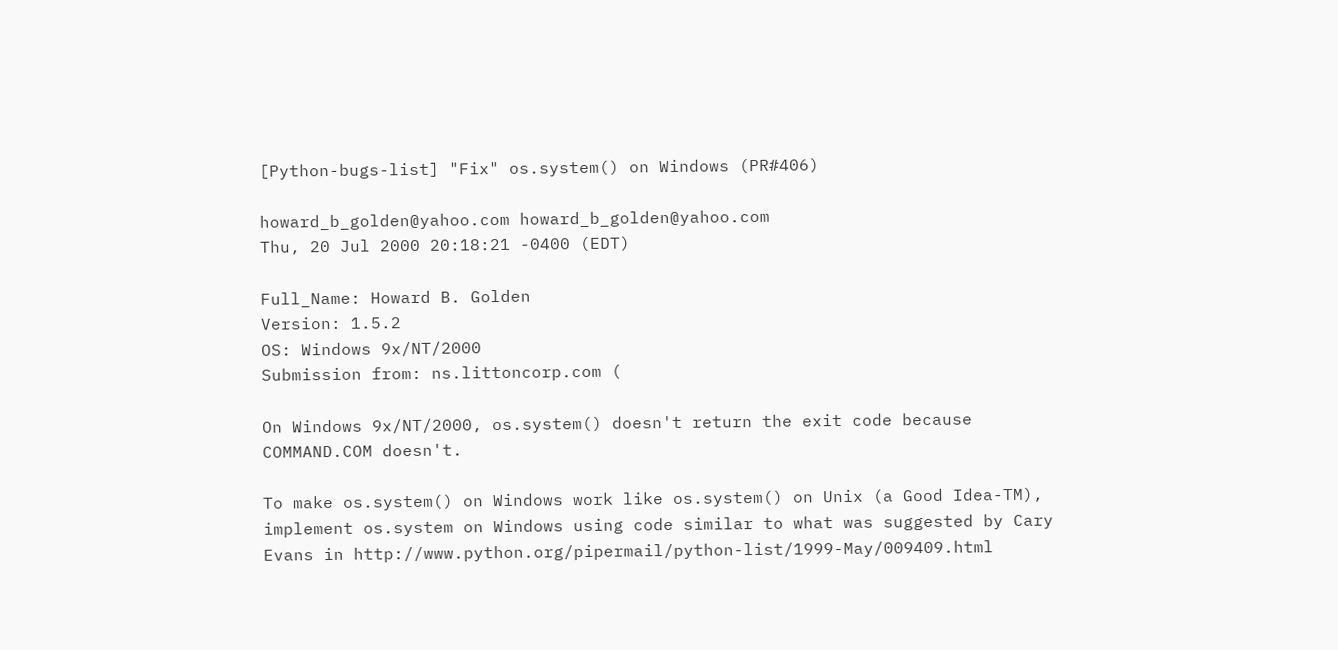[Python-bugs-list] "Fix" os.system() on Windows (PR#406)

howard_b_golden@yahoo.com howard_b_golden@yahoo.com
Thu, 20 Jul 2000 20:18:21 -0400 (EDT)

Full_Name: Howard B. Golden
Version: 1.5.2
OS: Windows 9x/NT/2000
Submission from: ns.littoncorp.com (

On Windows 9x/NT/2000, os.system() doesn't return the exit code because
COMMAND.COM doesn't.

To make os.system() on Windows work like os.system() on Unix (a Good Idea-TM),
implement os.system on Windows using code similar to what was suggested by Cary
Evans in http://www.python.org/pipermail/python-list/1999-May/009409.html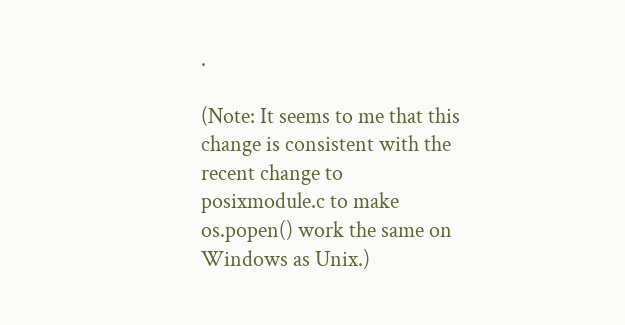.

(Note: It seems to me that this change is consistent with the recent change to
posixmodule.c to make os.popen() work the same on Windows as Unix.)